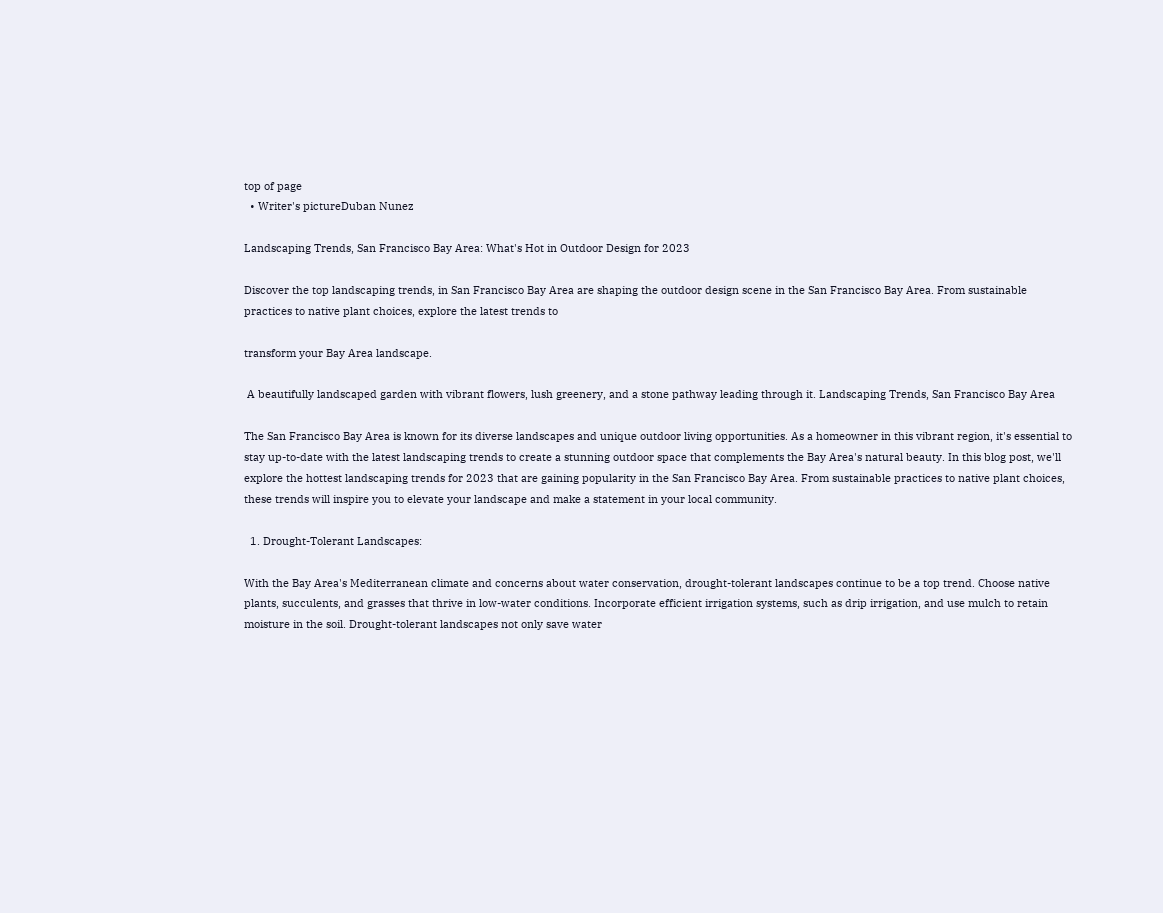top of page
  • Writer's pictureDuban Nunez

Landscaping Trends, San Francisco Bay Area: What's Hot in Outdoor Design for 2023

Discover the top landscaping trends, in San Francisco Bay Area are shaping the outdoor design scene in the San Francisco Bay Area. From sustainable practices to native plant choices, explore the latest trends to

transform your Bay Area landscape.

 A beautifully landscaped garden with vibrant flowers, lush greenery, and a stone pathway leading through it. Landscaping Trends, San Francisco Bay Area

The San Francisco Bay Area is known for its diverse landscapes and unique outdoor living opportunities. As a homeowner in this vibrant region, it's essential to stay up-to-date with the latest landscaping trends to create a stunning outdoor space that complements the Bay Area's natural beauty. In this blog post, we'll explore the hottest landscaping trends for 2023 that are gaining popularity in the San Francisco Bay Area. From sustainable practices to native plant choices, these trends will inspire you to elevate your landscape and make a statement in your local community.

  1. Drought-Tolerant Landscapes:

With the Bay Area's Mediterranean climate and concerns about water conservation, drought-tolerant landscapes continue to be a top trend. Choose native plants, succulents, and grasses that thrive in low-water conditions. Incorporate efficient irrigation systems, such as drip irrigation, and use mulch to retain moisture in the soil. Drought-tolerant landscapes not only save water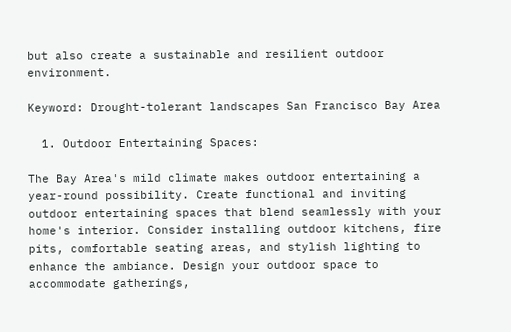but also create a sustainable and resilient outdoor environment.

Keyword: Drought-tolerant landscapes San Francisco Bay Area

  1. Outdoor Entertaining Spaces:

The Bay Area's mild climate makes outdoor entertaining a year-round possibility. Create functional and inviting outdoor entertaining spaces that blend seamlessly with your home's interior. Consider installing outdoor kitchens, fire pits, comfortable seating areas, and stylish lighting to enhance the ambiance. Design your outdoor space to accommodate gatherings,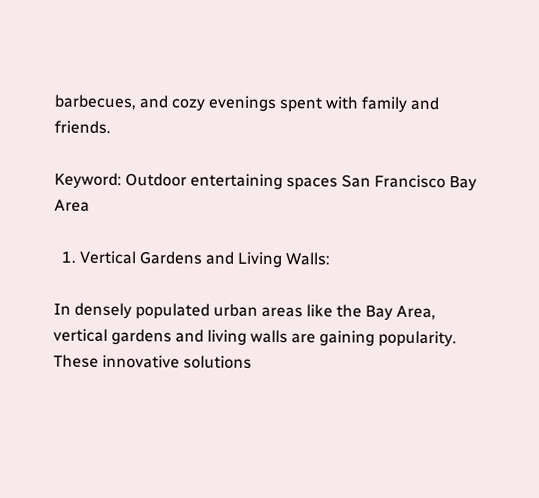barbecues, and cozy evenings spent with family and friends.

Keyword: Outdoor entertaining spaces San Francisco Bay Area

  1. Vertical Gardens and Living Walls:

In densely populated urban areas like the Bay Area, vertical gardens and living walls are gaining popularity. These innovative solutions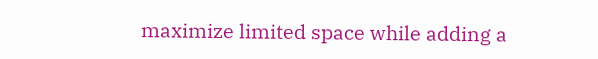maximize limited space while adding a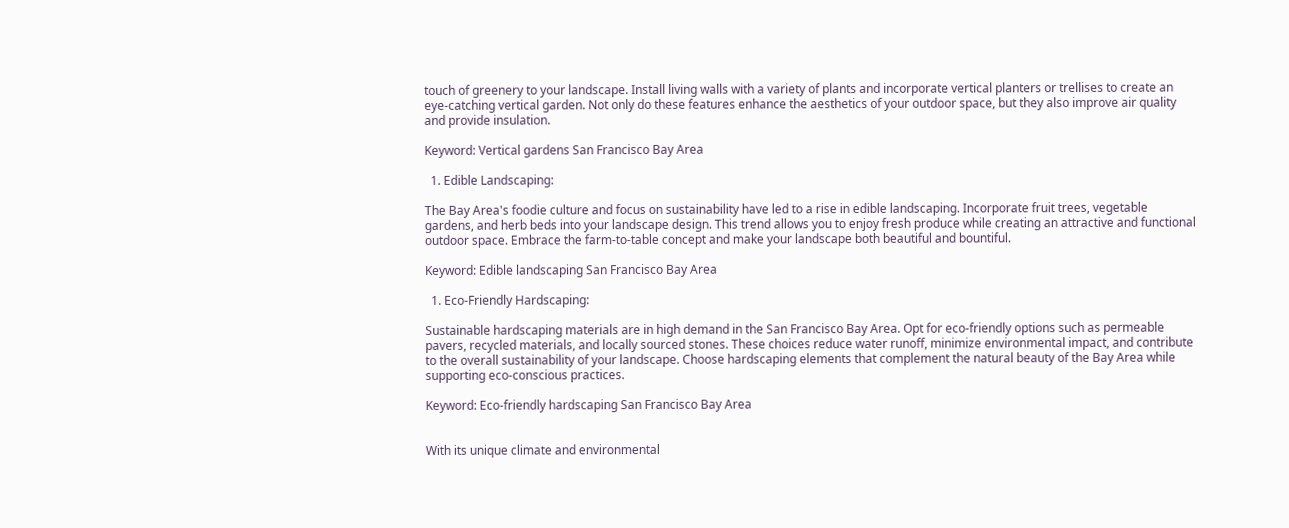touch of greenery to your landscape. Install living walls with a variety of plants and incorporate vertical planters or trellises to create an eye-catching vertical garden. Not only do these features enhance the aesthetics of your outdoor space, but they also improve air quality and provide insulation.

Keyword: Vertical gardens San Francisco Bay Area

  1. Edible Landscaping:

The Bay Area's foodie culture and focus on sustainability have led to a rise in edible landscaping. Incorporate fruit trees, vegetable gardens, and herb beds into your landscape design. This trend allows you to enjoy fresh produce while creating an attractive and functional outdoor space. Embrace the farm-to-table concept and make your landscape both beautiful and bountiful.

Keyword: Edible landscaping San Francisco Bay Area

  1. Eco-Friendly Hardscaping:

Sustainable hardscaping materials are in high demand in the San Francisco Bay Area. Opt for eco-friendly options such as permeable pavers, recycled materials, and locally sourced stones. These choices reduce water runoff, minimize environmental impact, and contribute to the overall sustainability of your landscape. Choose hardscaping elements that complement the natural beauty of the Bay Area while supporting eco-conscious practices.

Keyword: Eco-friendly hardscaping San Francisco Bay Area


With its unique climate and environmental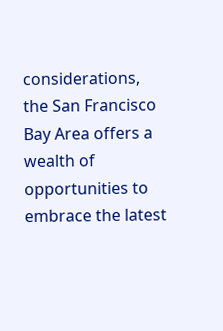considerations, the San Francisco Bay Area offers a wealth of opportunities to embrace the latest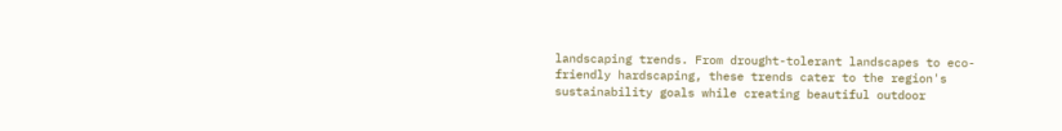landscaping trends. From drought-tolerant landscapes to eco-friendly hardscaping, these trends cater to the region's sustainability goals while creating beautiful outdoor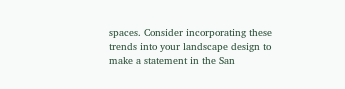spaces. Consider incorporating these trends into your landscape design to make a statement in the San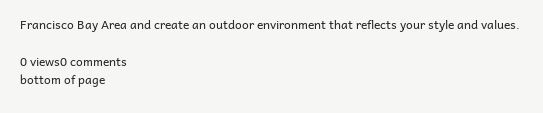Francisco Bay Area and create an outdoor environment that reflects your style and values.

0 views0 comments
bottom of page